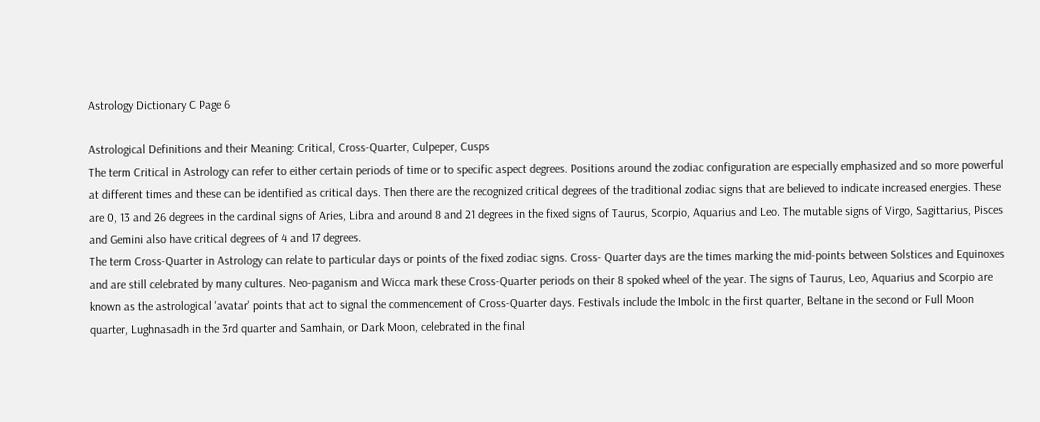Astrology Dictionary C Page 6

Astrological Definitions and their Meaning: Critical, Cross-Quarter, Culpeper, Cusps
The term Critical in Astrology can refer to either certain periods of time or to specific aspect degrees. Positions around the zodiac configuration are especially emphasized and so more powerful at different times and these can be identified as critical days. Then there are the recognized critical degrees of the traditional zodiac signs that are believed to indicate increased energies. These are 0, 13 and 26 degrees in the cardinal signs of Aries, Libra and around 8 and 21 degrees in the fixed signs of Taurus, Scorpio, Aquarius and Leo. The mutable signs of Virgo, Sagittarius, Pisces and Gemini also have critical degrees of 4 and 17 degrees.
The term Cross-Quarter in Astrology can relate to particular days or points of the fixed zodiac signs. Cross- Quarter days are the times marking the mid-points between Solstices and Equinoxes and are still celebrated by many cultures. Neo-paganism and Wicca mark these Cross-Quarter periods on their 8 spoked wheel of the year. The signs of Taurus, Leo, Aquarius and Scorpio are known as the astrological 'avatar' points that act to signal the commencement of Cross-Quarter days. Festivals include the Imbolc in the first quarter, Beltane in the second or Full Moon quarter, Lughnasadh in the 3rd quarter and Samhain, or Dark Moon, celebrated in the final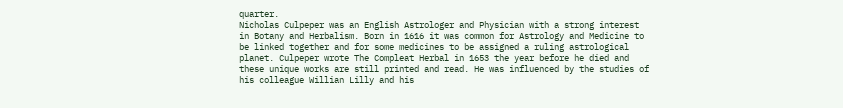quarter.
Nicholas Culpeper was an English Astrologer and Physician with a strong interest in Botany and Herbalism. Born in 1616 it was common for Astrology and Medicine to be linked together and for some medicines to be assigned a ruling astrological planet. Culpeper wrote The Compleat Herbal in 1653 the year before he died and these unique works are still printed and read. He was influenced by the studies of his colleague Willian Lilly and his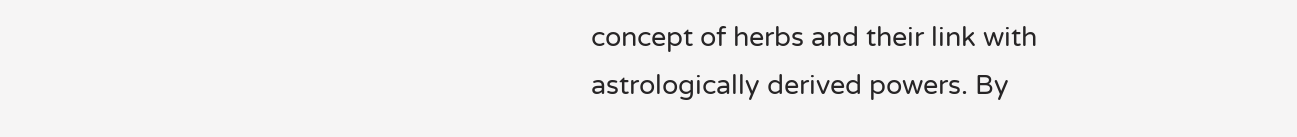concept of herbs and their link with astrologically derived powers. By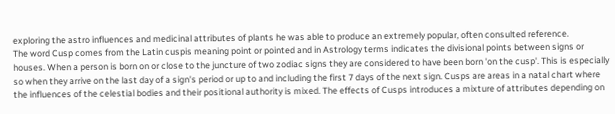exploring the astro influences and medicinal attributes of plants he was able to produce an extremely popular, often consulted reference.
The word Cusp comes from the Latin cuspis meaning point or pointed and in Astrology terms indicates the divisional points between signs or houses. When a person is born on or close to the juncture of two zodiac signs they are considered to have been born 'on the cusp'. This is especially so when they arrive on the last day of a sign's period or up to and including the first 7 days of the next sign. Cusps are areas in a natal chart where the influences of the celestial bodies and their positional authority is mixed. The effects of Cusps introduces a mixture of attributes depending on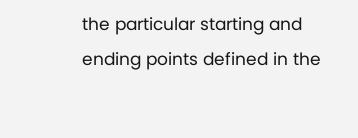the particular starting and ending points defined in the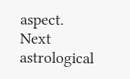aspect.
Next astrological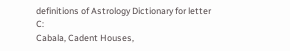definitions of Astrology Dictionary for letter C:
Cabala, Cadent Houses,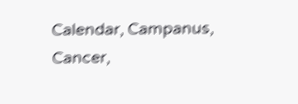Calendar, Campanus, Cancer,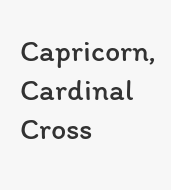Capricorn, Cardinal Cross